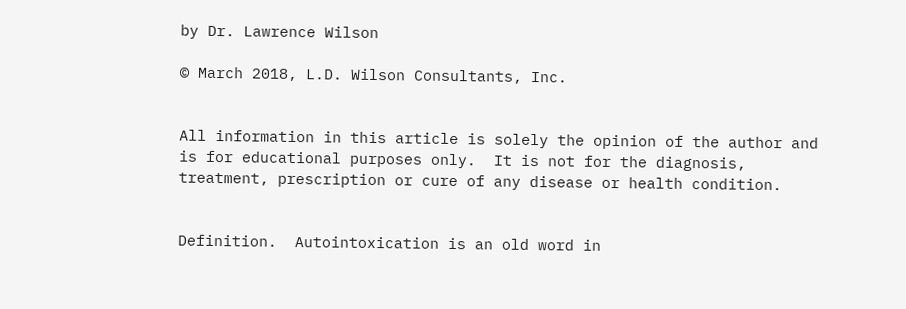by Dr. Lawrence Wilson

© March 2018, L.D. Wilson Consultants, Inc.


All information in this article is solely the opinion of the author and is for educational purposes only.  It is not for the diagnosis, treatment, prescription or cure of any disease or health condition.


Definition.  Autointoxication is an old word in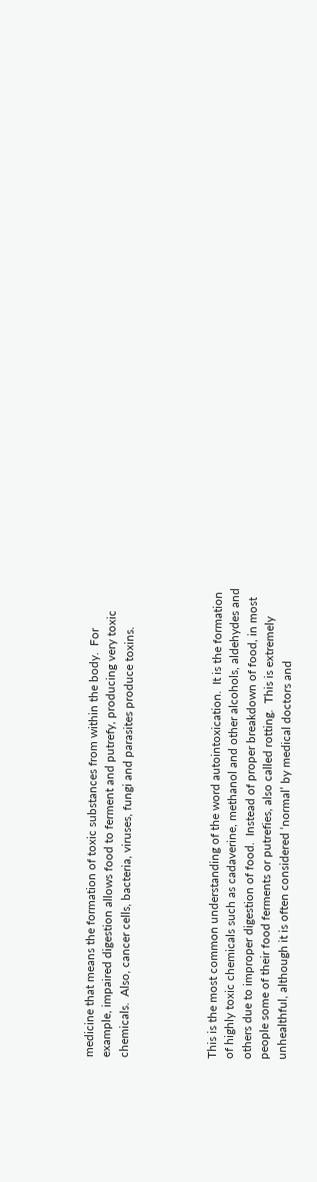medicine that means the formation of toxic substances from within the body.  For example, impaired digestion allows food to ferment and putrefy, producing very toxic chemicals.  Also, cancer cells, bacteria, viruses, fungi and parasites produce toxins.




This is the most common understanding of the word autointoxication.  It is the formation of highly toxic chemicals such as cadaverine, methanol and other alcohols, aldehydes and others due to improper digestion of food.  Instead of proper breakdown of food, in most people some of their food ferments or putrefies, also called rotting.  This is extremely unhealthful, although it is often considered ‘normal’ by medical doctors and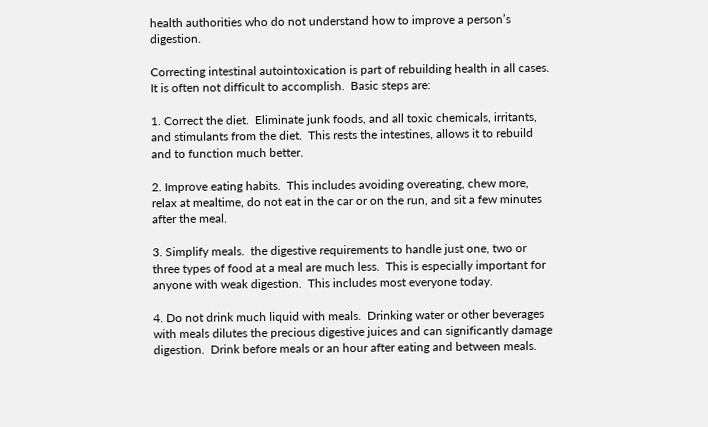health authorities who do not understand how to improve a person’s digestion.

Correcting intestinal autointoxication is part of rebuilding health in all cases.  It is often not difficult to accomplish.  Basic steps are:

1. Correct the diet.  Eliminate junk foods, and all toxic chemicals, irritants, and stimulants from the diet.  This rests the intestines, allows it to rebuild and to function much better.

2. Improve eating habits.  This includes avoiding overeating, chew more, relax at mealtime, do not eat in the car or on the run, and sit a few minutes after the meal.

3. Simplify meals.  the digestive requirements to handle just one, two or three types of food at a meal are much less.  This is especially important for anyone with weak digestion.  This includes most everyone today.

4. Do not drink much liquid with meals.  Drinking water or other beverages with meals dilutes the precious digestive juices and can significantly damage digestion.  Drink before meals or an hour after eating and between meals.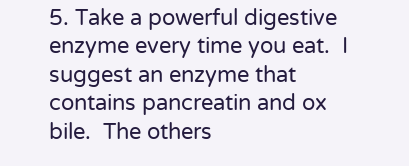5. Take a powerful digestive enzyme every time you eat.  I suggest an enzyme that contains pancreatin and ox bile.  The others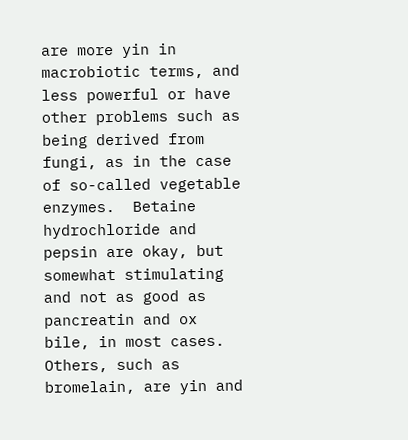are more yin in macrobiotic terms, and less powerful or have other problems such as being derived from fungi, as in the case of so-called vegetable enzymes.  Betaine hydrochloride and pepsin are okay, but somewhat stimulating and not as good as pancreatin and ox bile, in most cases.  Others, such as bromelain, are yin and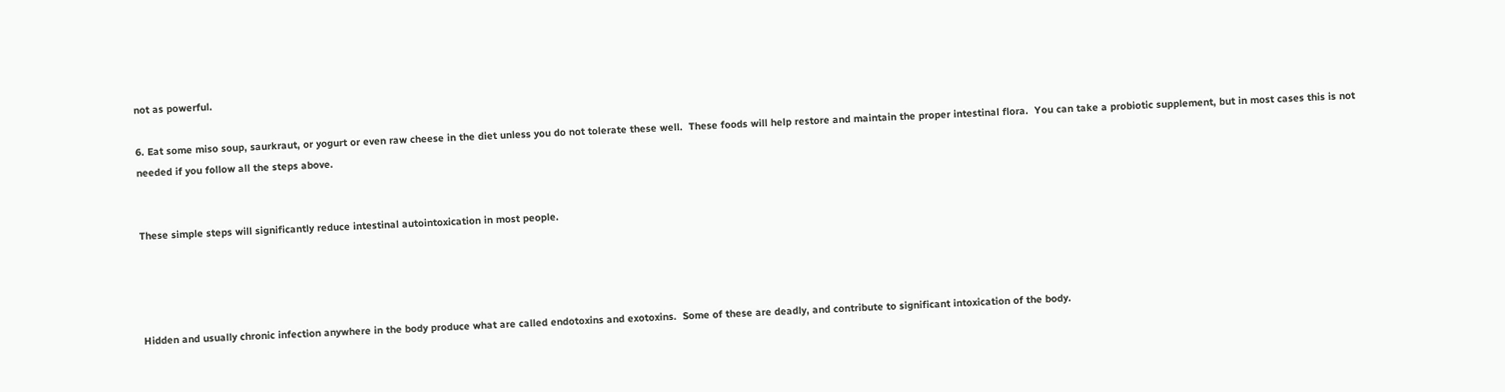not as powerful.

6. Eat some miso soup, saurkraut, or yogurt or even raw cheese in the diet unless you do not tolerate these well.  These foods will help restore and maintain the proper intestinal flora.  You can take a probiotic supplement, but in most cases this is not needed if you follow all the steps above.


These simple steps will significantly reduce intestinal autointoxication in most people.




Hidden and usually chronic infection anywhere in the body produce what are called endotoxins and exotoxins.  Some of these are deadly, and contribute to significant intoxication of the body.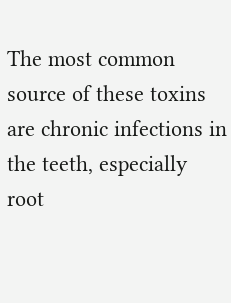The most common source of these toxins are chronic infections in the teeth, especially root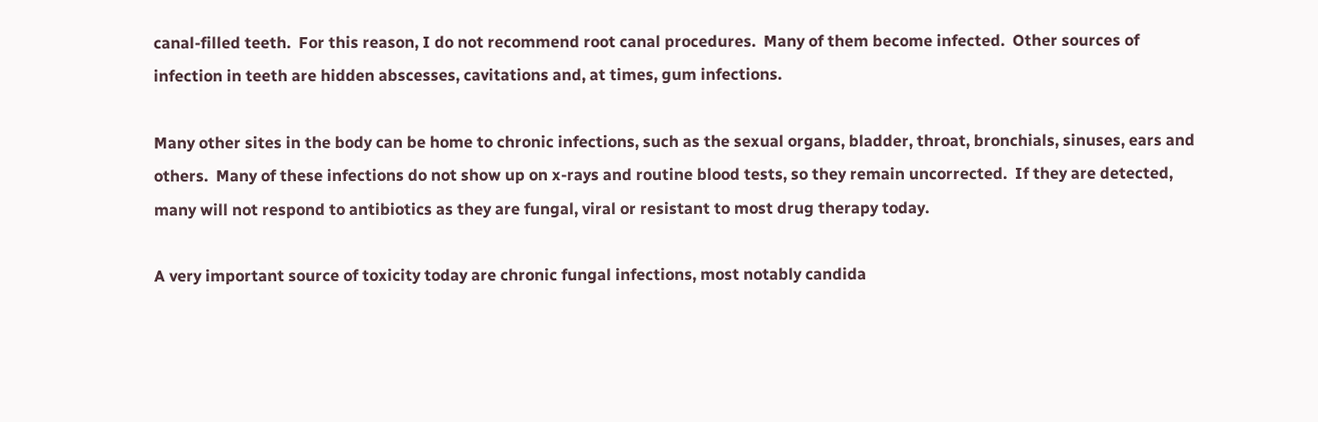canal-filled teeth.  For this reason, I do not recommend root canal procedures.  Many of them become infected.  Other sources of infection in teeth are hidden abscesses, cavitations and, at times, gum infections.

Many other sites in the body can be home to chronic infections, such as the sexual organs, bladder, throat, bronchials, sinuses, ears and others.  Many of these infections do not show up on x-rays and routine blood tests, so they remain uncorrected.  If they are detected, many will not respond to antibiotics as they are fungal, viral or resistant to most drug therapy today.

A very important source of toxicity today are chronic fungal infections, most notably candida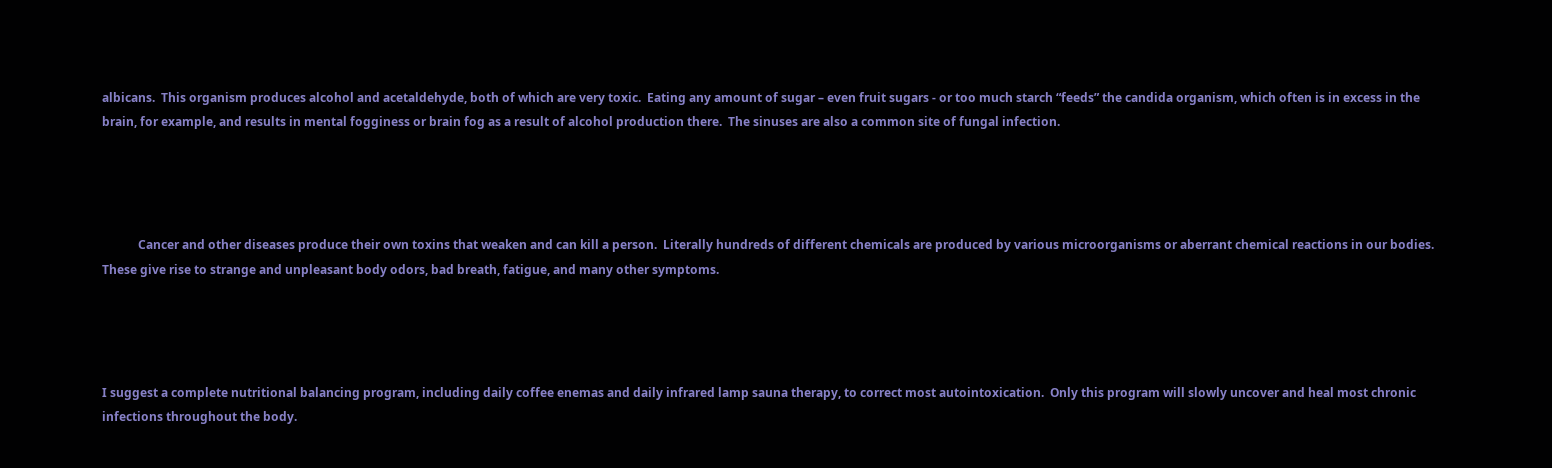albicans.  This organism produces alcohol and acetaldehyde, both of which are very toxic.  Eating any amount of sugar – even fruit sugars - or too much starch “feeds” the candida organism, which often is in excess in the brain, for example, and results in mental fogginess or brain fog as a result of alcohol production there.  The sinuses are also a common site of fungal infection.




            Cancer and other diseases produce their own toxins that weaken and can kill a person.  Literally hundreds of different chemicals are produced by various microorganisms or aberrant chemical reactions in our bodies.  These give rise to strange and unpleasant body odors, bad breath, fatigue, and many other symptoms.




I suggest a complete nutritional balancing program, including daily coffee enemas and daily infrared lamp sauna therapy, to correct most autointoxication.  Only this program will slowly uncover and heal most chronic infections throughout the body.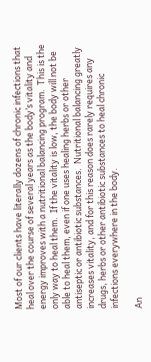Most of our clients have literally dozens of chronic infections that heal over the course of several years as the body’s vitality and energy improves with a nutritional balancing program.  This is the only way to heal them.  If the vitality is low, the body will not be able to heal them, even if one uses healing herbs or other antiseptic or antibiotic substances.  Nutritional balancing greatly increases vitality, and for this reason does rarely requires any drugs, herbs or other antibiotic substances to heal chronic infections everywhere in the body.

An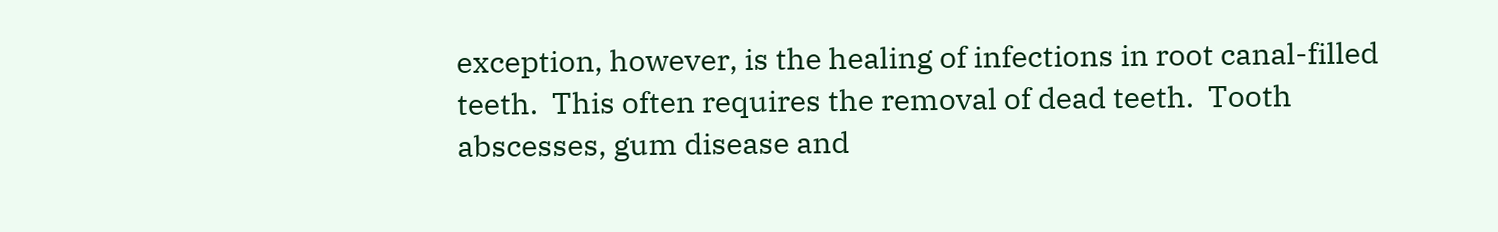exception, however, is the healing of infections in root canal-filled teeth.  This often requires the removal of dead teeth.  Tooth abscesses, gum disease and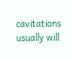cavitations usually will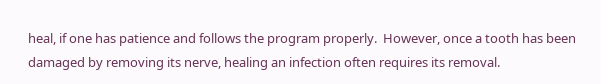heal, if one has patience and follows the program properly.  However, once a tooth has been damaged by removing its nerve, healing an infection often requires its removal.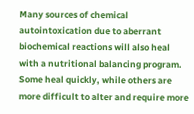Many sources of chemical autointoxication due to aberrant biochemical reactions will also heal with a nutritional balancing program.  Some heal quickly, while others are more difficult to alter and require more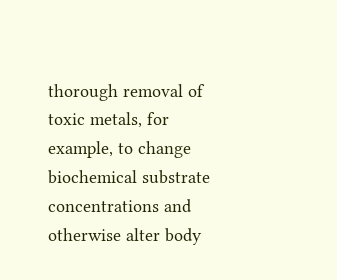thorough removal of toxic metals, for example, to change biochemical substrate concentrations and otherwise alter body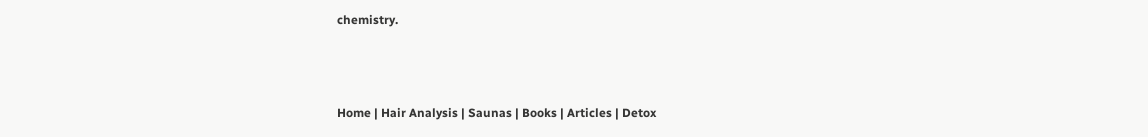chemistry.



Home | Hair Analysis | Saunas | Books | Articles | Detox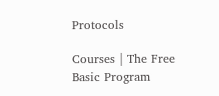Protocols

Courses | The Free Basic Program